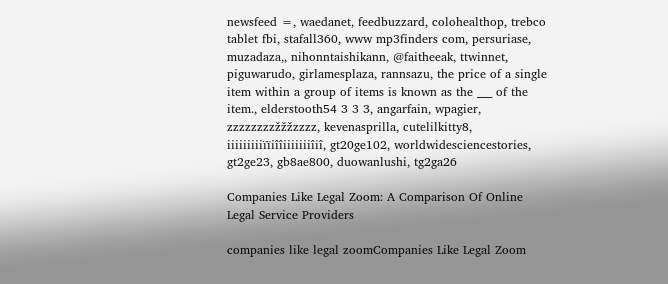newsfeed =, waedanet, feedbuzzard, colohealthop, trebco tablet fbi, stafall360, www mp3finders com, persuriase, muzadaza,, nihonntaishikann, @faitheeak, ttwinnet, piguwarudo, girlamesplaza, rannsazu, the price of a single item within a group of items is known as the ___ of the item., elderstooth54 3 3 3, angarfain, wpagier, zzzzzzzzžžžzzzz, kevenasprilla, cutelilkitty8, iiiiiiiiiïïiîîiiiiiiiîiî, gt20ge102, worldwidesciencestories, gt2ge23, gb8ae800, duowanlushi, tg2ga26

Companies Like Legal Zoom: A Comparison Of Online Legal Service Providers

companies like legal zoomCompanies Like Legal Zoom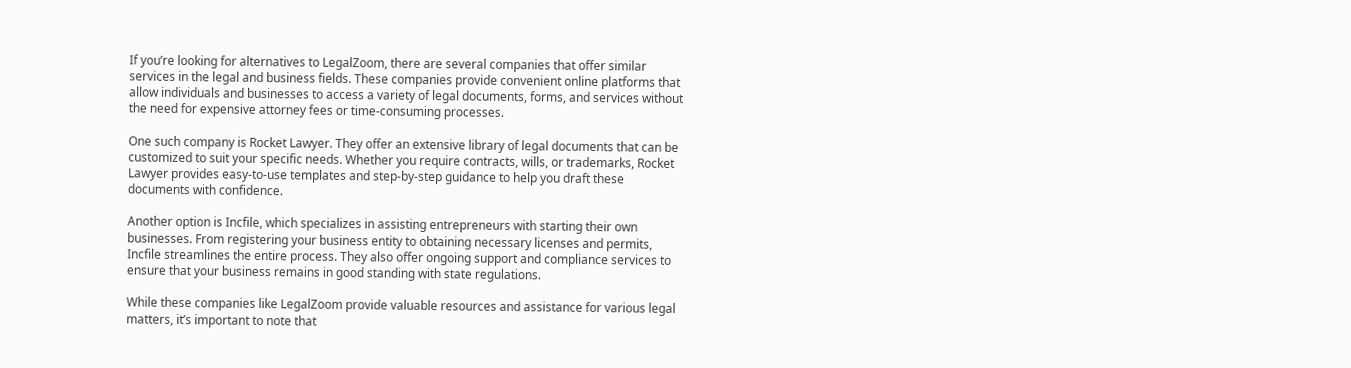If you’re looking for alternatives to LegalZoom, there are several companies that offer similar services in the legal and business fields. These companies provide convenient online platforms that allow individuals and businesses to access a variety of legal documents, forms, and services without the need for expensive attorney fees or time-consuming processes.

One such company is Rocket Lawyer. They offer an extensive library of legal documents that can be customized to suit your specific needs. Whether you require contracts, wills, or trademarks, Rocket Lawyer provides easy-to-use templates and step-by-step guidance to help you draft these documents with confidence.

Another option is Incfile, which specializes in assisting entrepreneurs with starting their own businesses. From registering your business entity to obtaining necessary licenses and permits, Incfile streamlines the entire process. They also offer ongoing support and compliance services to ensure that your business remains in good standing with state regulations.

While these companies like LegalZoom provide valuable resources and assistance for various legal matters, it’s important to note that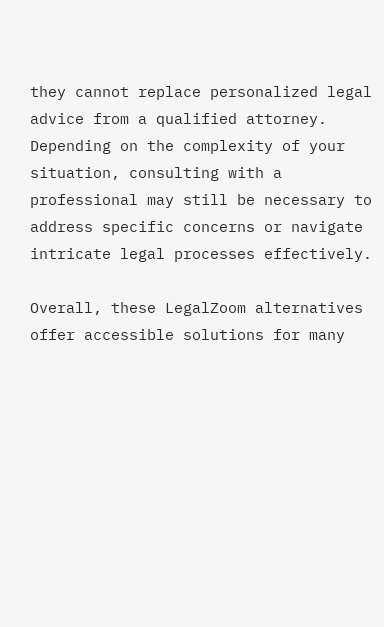they cannot replace personalized legal advice from a qualified attorney. Depending on the complexity of your situation, consulting with a professional may still be necessary to address specific concerns or navigate intricate legal processes effectively.

Overall, these LegalZoom alternatives offer accessible solutions for many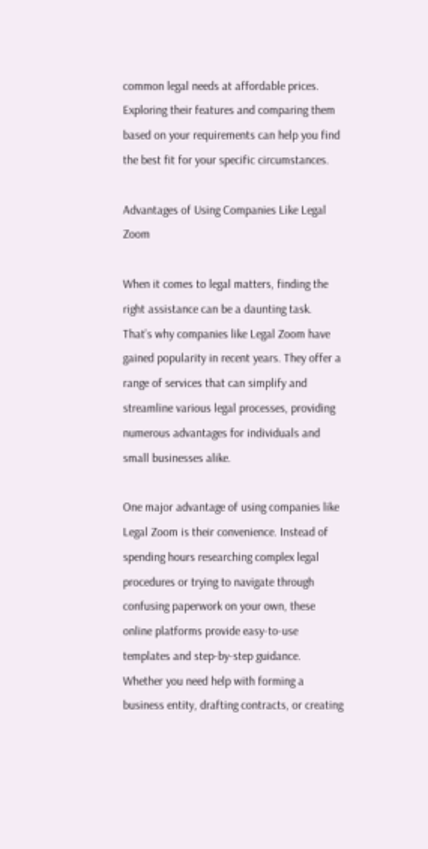common legal needs at affordable prices. Exploring their features and comparing them based on your requirements can help you find the best fit for your specific circumstances.

Advantages of Using Companies Like Legal Zoom

When it comes to legal matters, finding the right assistance can be a daunting task. That’s why companies like Legal Zoom have gained popularity in recent years. They offer a range of services that can simplify and streamline various legal processes, providing numerous advantages for individuals and small businesses alike.

One major advantage of using companies like Legal Zoom is their convenience. Instead of spending hours researching complex legal procedures or trying to navigate through confusing paperwork on your own, these online platforms provide easy-to-use templates and step-by-step guidance. Whether you need help with forming a business entity, drafting contracts, or creating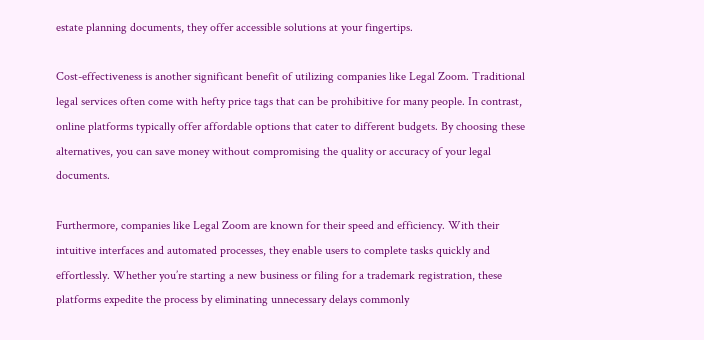estate planning documents, they offer accessible solutions at your fingertips.

Cost-effectiveness is another significant benefit of utilizing companies like Legal Zoom. Traditional legal services often come with hefty price tags that can be prohibitive for many people. In contrast, online platforms typically offer affordable options that cater to different budgets. By choosing these alternatives, you can save money without compromising the quality or accuracy of your legal documents.

Furthermore, companies like Legal Zoom are known for their speed and efficiency. With their intuitive interfaces and automated processes, they enable users to complete tasks quickly and effortlessly. Whether you’re starting a new business or filing for a trademark registration, these platforms expedite the process by eliminating unnecessary delays commonly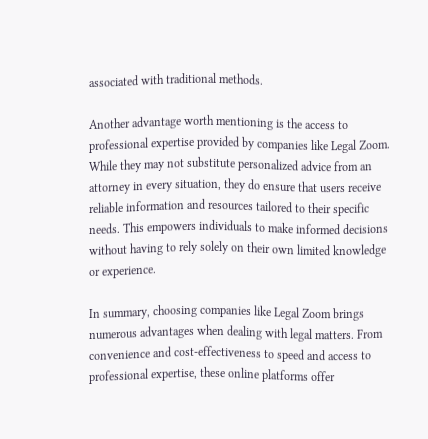associated with traditional methods.

Another advantage worth mentioning is the access to professional expertise provided by companies like Legal Zoom. While they may not substitute personalized advice from an attorney in every situation, they do ensure that users receive reliable information and resources tailored to their specific needs. This empowers individuals to make informed decisions without having to rely solely on their own limited knowledge or experience.

In summary, choosing companies like Legal Zoom brings numerous advantages when dealing with legal matters. From convenience and cost-effectiveness to speed and access to professional expertise, these online platforms offer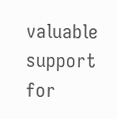valuable support for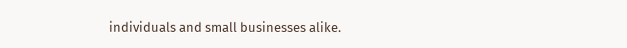individuals and small businesses alike.